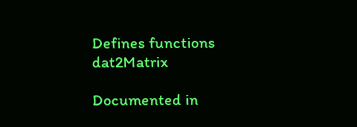Defines functions dat2Matrix

Documented in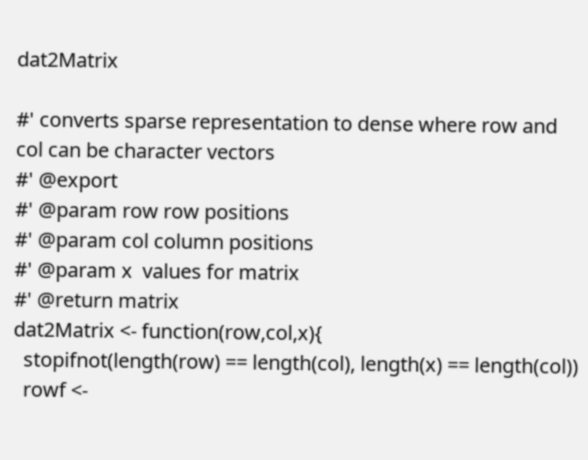dat2Matrix

#' converts sparse representation to dense where row and col can be character vectors
#' @export
#' @param row row positions
#' @param col column positions
#' @param x  values for matrix
#' @return matrix
dat2Matrix <- function(row,col,x){
  stopifnot(length(row) == length(col), length(x) == length(col))
  rowf <-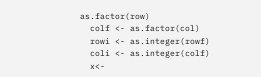as.factor(row)
  colf <- as.factor(col)
  rowi <- as.integer(rowf)
  coli <- as.integer(colf)
  x<-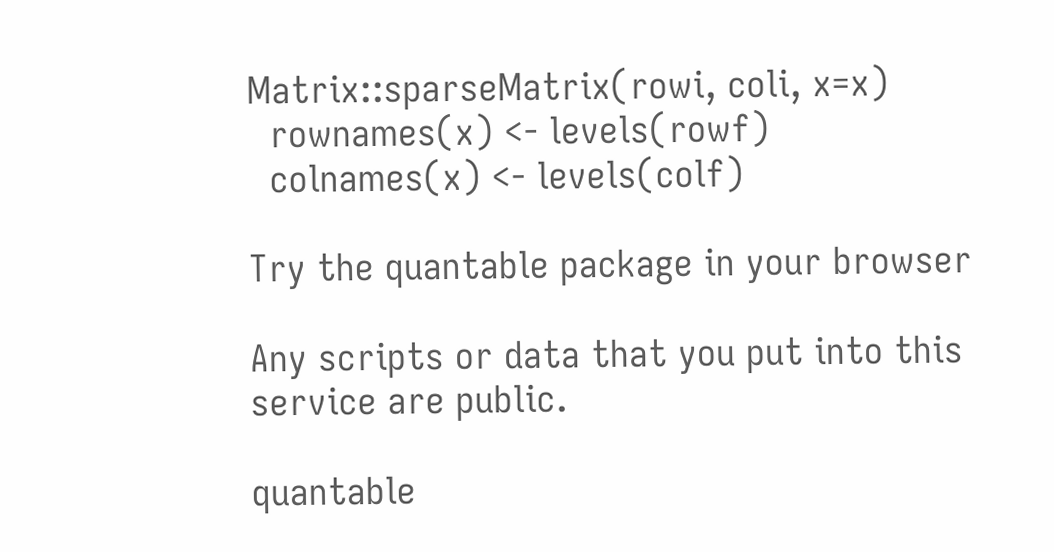Matrix::sparseMatrix(rowi, coli, x=x)
  rownames(x) <- levels(rowf)
  colnames(x) <- levels(colf)

Try the quantable package in your browser

Any scripts or data that you put into this service are public.

quantable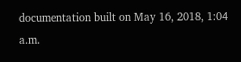documentation built on May 16, 2018, 1:04 a.m.